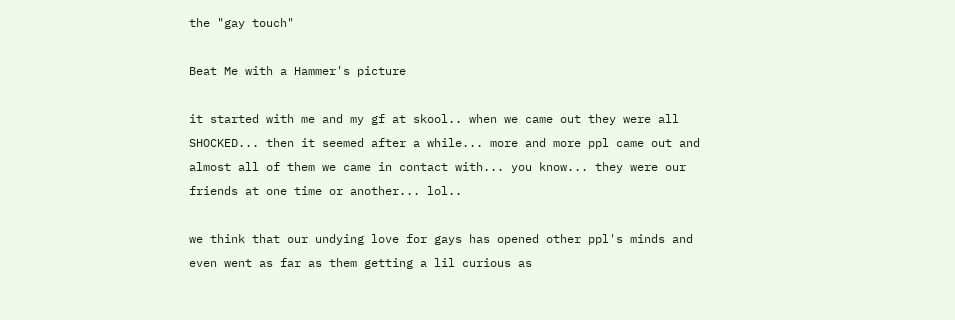the "gay touch"

Beat Me with a Hammer's picture

it started with me and my gf at skool.. when we came out they were all SHOCKED... then it seemed after a while... more and more ppl came out and almost all of them we came in contact with... you know... they were our friends at one time or another... lol..

we think that our undying love for gays has opened other ppl's minds and even went as far as them getting a lil curious as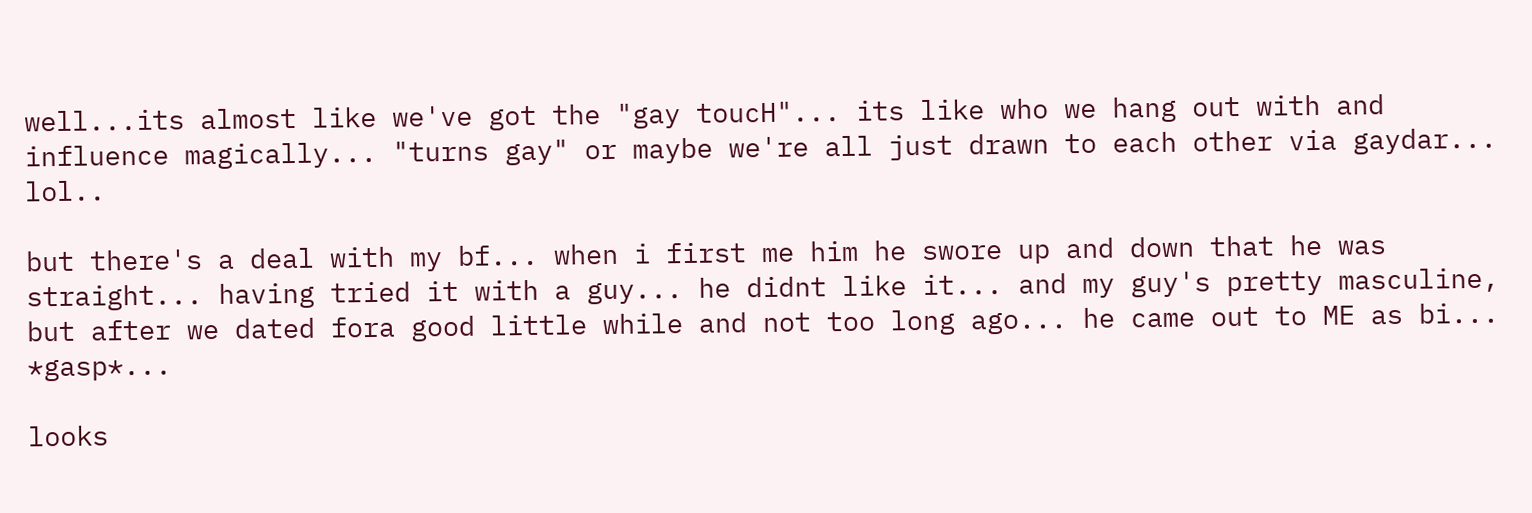well...its almost like we've got the "gay toucH"... its like who we hang out with and influence magically... "turns gay" or maybe we're all just drawn to each other via gaydar... lol..

but there's a deal with my bf... when i first me him he swore up and down that he was straight... having tried it with a guy... he didnt like it... and my guy's pretty masculine, but after we dated fora good little while and not too long ago... he came out to ME as bi... *gasp*...

looks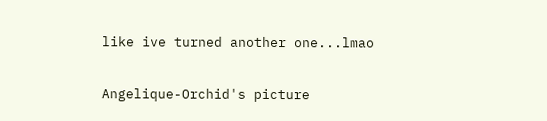like ive turned another one...lmao


Angelique-Orchid's picture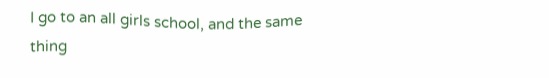I go to an all girls school, and the same thing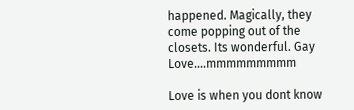happened. Magically, they come popping out of the closets. Its wonderful. Gay Love....mmmmmmmmm

Love is when you dont know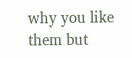why you like them but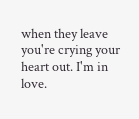when they leave you're crying your heart out. I'm in love.